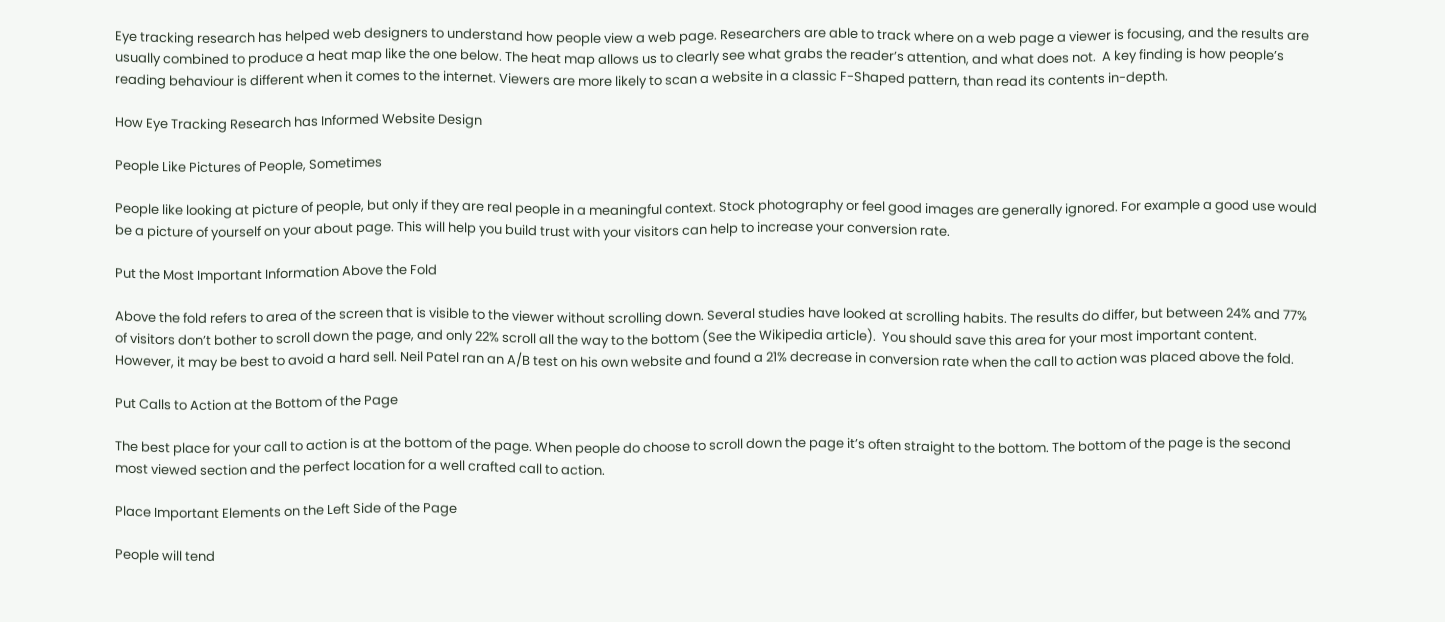Eye tracking research has helped web designers to understand how people view a web page. Researchers are able to track where on a web page a viewer is focusing, and the results are usually combined to produce a heat map like the one below. The heat map allows us to clearly see what grabs the reader’s attention, and what does not.  A key finding is how people’s reading behaviour is different when it comes to the internet. Viewers are more likely to scan a website in a classic F-Shaped pattern, than read its contents in-depth.

How Eye Tracking Research has Informed Website Design

People Like Pictures of People, Sometimes

People like looking at picture of people, but only if they are real people in a meaningful context. Stock photography or feel good images are generally ignored. For example a good use would be a picture of yourself on your about page. This will help you build trust with your visitors can help to increase your conversion rate.

Put the Most Important Information Above the Fold

Above the fold refers to area of the screen that is visible to the viewer without scrolling down. Several studies have looked at scrolling habits. The results do differ, but between 24% and 77% of visitors don’t bother to scroll down the page, and only 22% scroll all the way to the bottom (See the Wikipedia article).  You should save this area for your most important content. However, it may be best to avoid a hard sell. Neil Patel ran an A/B test on his own website and found a 21% decrease in conversion rate when the call to action was placed above the fold.

Put Calls to Action at the Bottom of the Page

The best place for your call to action is at the bottom of the page. When people do choose to scroll down the page it’s often straight to the bottom. The bottom of the page is the second most viewed section and the perfect location for a well crafted call to action.

Place Important Elements on the Left Side of the Page

People will tend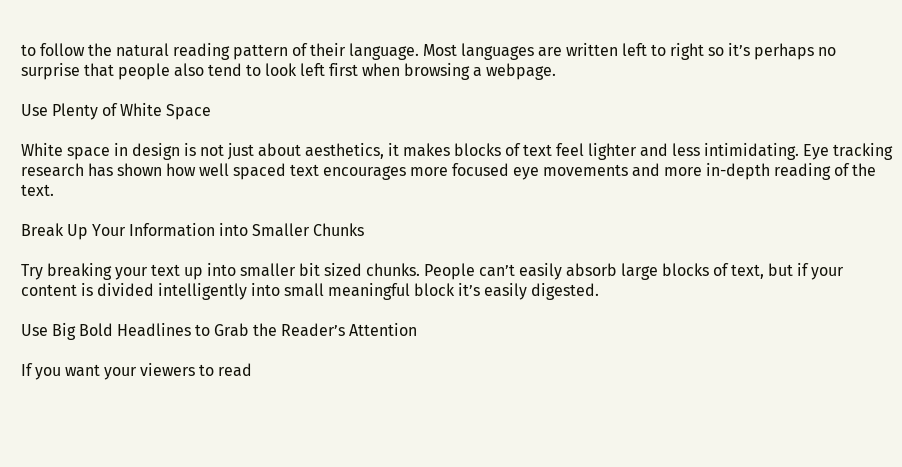to follow the natural reading pattern of their language. Most languages are written left to right so it’s perhaps no surprise that people also tend to look left first when browsing a webpage.

Use Plenty of White Space

White space in design is not just about aesthetics, it makes blocks of text feel lighter and less intimidating. Eye tracking research has shown how well spaced text encourages more focused eye movements and more in-depth reading of the text.

Break Up Your Information into Smaller Chunks

Try breaking your text up into smaller bit sized chunks. People can’t easily absorb large blocks of text, but if your content is divided intelligently into small meaningful block it’s easily digested.

Use Big Bold Headlines to Grab the Reader’s Attention

If you want your viewers to read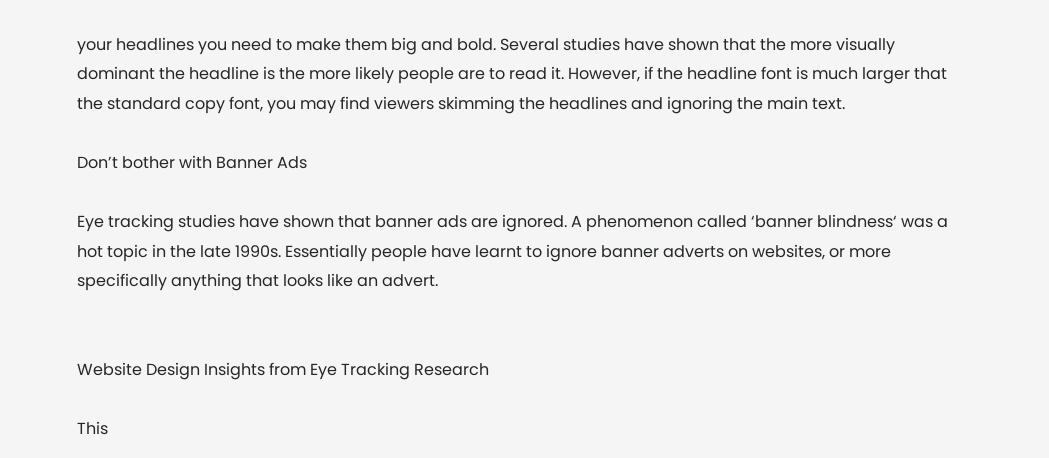your headlines you need to make them big and bold. Several studies have shown that the more visually dominant the headline is the more likely people are to read it. However, if the headline font is much larger that the standard copy font, you may find viewers skimming the headlines and ignoring the main text.

Don’t bother with Banner Ads

Eye tracking studies have shown that banner ads are ignored. A phenomenon called ‘banner blindness‘ was a hot topic in the late 1990s. Essentially people have learnt to ignore banner adverts on websites, or more specifically anything that looks like an advert.


Website Design Insights from Eye Tracking Research

This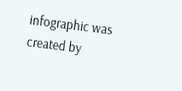infographic was created by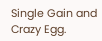Single Gain and Crazy Egg.